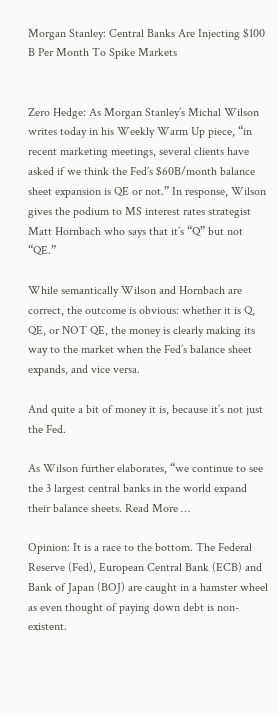Morgan Stanley: Central Banks Are Injecting $100 B Per Month To Spike Markets


Zero Hedge: As Morgan Stanley’s Michal Wilson writes today in his Weekly Warm Up piece, “in recent marketing meetings, several clients have asked if we think the Fed’s $60B/month balance sheet expansion is QE or not.” In response, Wilson gives the podium to MS interest rates strategist Matt Hornbach who says that it’s “Q” but not “QE.”

While semantically Wilson and Hornbach are correct, the outcome is obvious: whether it is Q, QE, or NOT QE, the money is clearly making its way to the market when the Fed’s balance sheet expands, and vice versa.

And quite a bit of money it is, because it’s not just the Fed.

As Wilson further elaborates, “we continue to see the 3 largest central banks in the world expand their balance sheets. Read More …

Opinion: It is a race to the bottom. The Federal Reserve (Fed), European Central Bank (ECB) and Bank of Japan (BOJ) are caught in a hamster wheel as even thought of paying down debt is non-existent.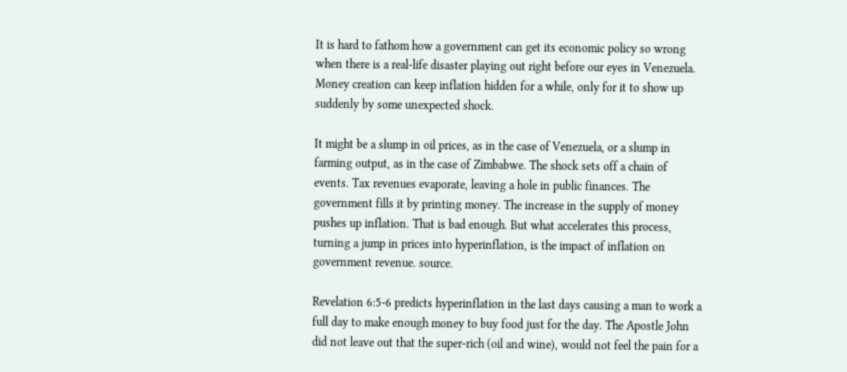It is hard to fathom how a government can get its economic policy so wrong when there is a real-life disaster playing out right before our eyes in Venezuela. Money creation can keep inflation hidden for a while, only for it to show up suddenly by some unexpected shock.

It might be a slump in oil prices, as in the case of Venezuela, or a slump in farming output, as in the case of Zimbabwe. The shock sets off a chain of events. Tax revenues evaporate, leaving a hole in public finances. The government fills it by printing money. The increase in the supply of money pushes up inflation. That is bad enough. But what accelerates this process, turning a jump in prices into hyperinflation, is the impact of inflation on government revenue. source.

Revelation 6:5-6 predicts hyperinflation in the last days causing a man to work a full day to make enough money to buy food just for the day. The Apostle John did not leave out that the super-rich (oil and wine), would not feel the pain for a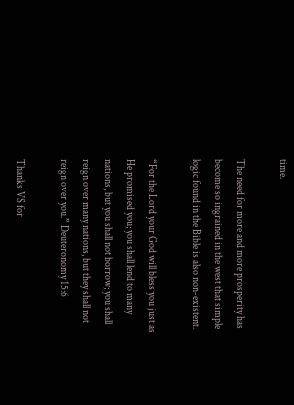time.

The need for more and more prosperity has become so ingrained in the west that simple logic found in the Bible is also non-existent.

“For the Lord your God will bless you just as He promised you; you shall lend to many nations, but you shall not borrow; you shall reign over many nations, but they shall not reign over you.” Deuteronomy 15:6

Thanks VS for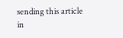sending this article in